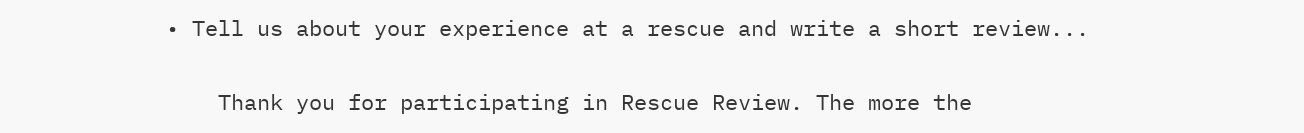• Tell us about your experience at a rescue and write a short review...

    Thank you for participating in Rescue Review. The more the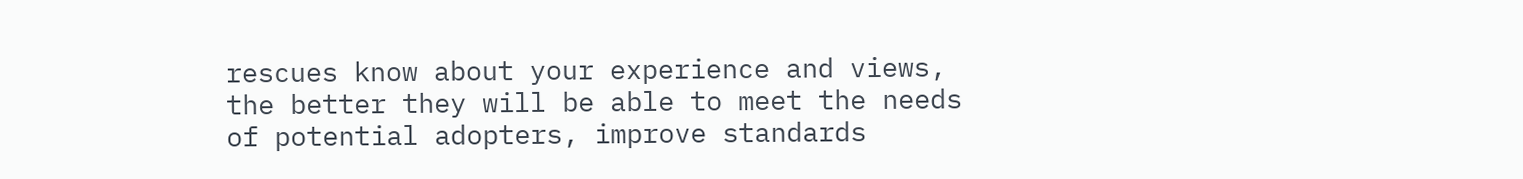rescues know about your experience and views, the better they will be able to meet the needs of potential adopters, improve standards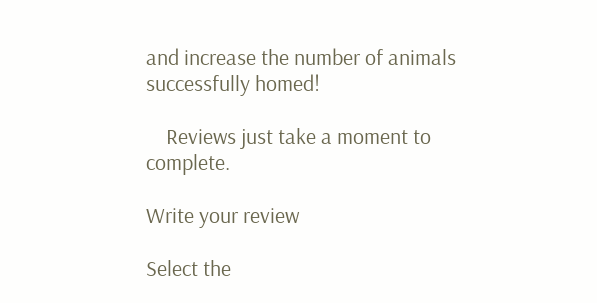and increase the number of animals successfully homed!

    Reviews just take a moment to complete.

Write your review

Select the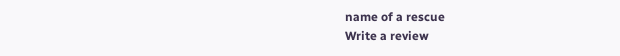name of a rescue
Write a review